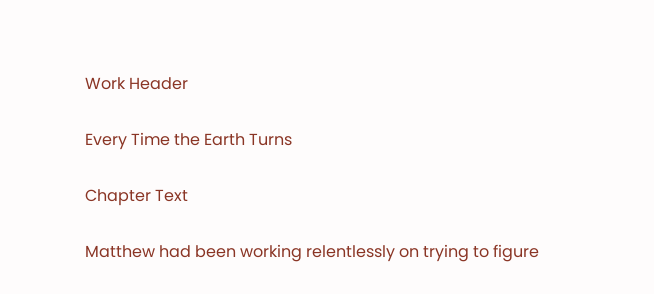Work Header

Every Time the Earth Turns

Chapter Text

Matthew had been working relentlessly on trying to figure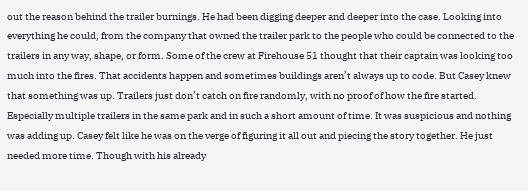out the reason behind the trailer burnings. He had been digging deeper and deeper into the case. Looking into everything he could, from the company that owned the trailer park to the people who could be connected to the trailers in any way, shape, or form. Some of the crew at Firehouse 51 thought that their captain was looking too much into the fires. That accidents happen and sometimes buildings aren’t always up to code. But Casey knew that something was up. Trailers just don’t catch on fire randomly, with no proof of how the fire started. Especially multiple trailers in the same park and in such a short amount of time. It was suspicious and nothing was adding up. Casey felt like he was on the verge of figuring it all out and piecing the story together. He just needed more time. Though with his already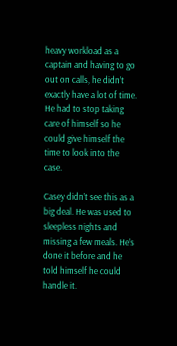heavy workload as a captain and having to go out on calls, he didn’t exactly have a lot of time. He had to stop taking care of himself so he could give himself the time to look into the case.

Casey didn’t see this as a big deal. He was used to sleepless nights and missing a few meals. He’s done it before and he told himself he could handle it.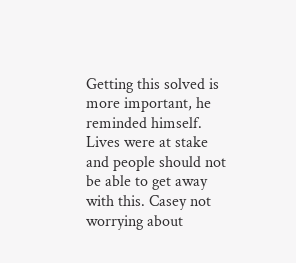Getting this solved is more important, he reminded himself. Lives were at stake and people should not be able to get away with this. Casey not worrying about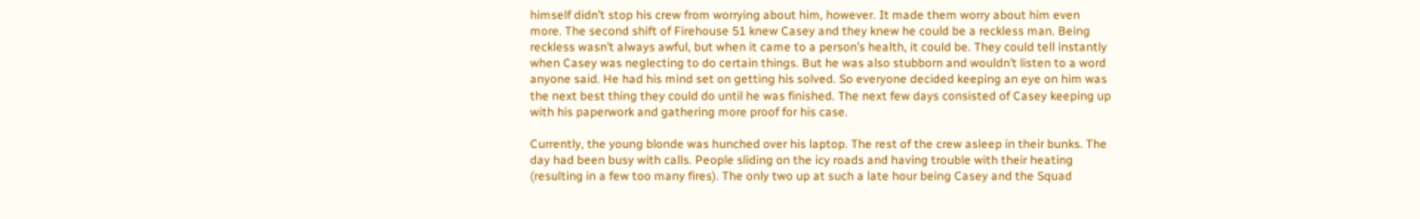himself didn’t stop his crew from worrying about him, however. It made them worry about him even more. The second shift of Firehouse 51 knew Casey and they knew he could be a reckless man. Being reckless wasn’t always awful, but when it came to a person’s health, it could be. They could tell instantly when Casey was neglecting to do certain things. But he was also stubborn and wouldn’t listen to a word anyone said. He had his mind set on getting his solved. So everyone decided keeping an eye on him was the next best thing they could do until he was finished. The next few days consisted of Casey keeping up with his paperwork and gathering more proof for his case.

Currently, the young blonde was hunched over his laptop. The rest of the crew asleep in their bunks. The day had been busy with calls. People sliding on the icy roads and having trouble with their heating (resulting in a few too many fires). The only two up at such a late hour being Casey and the Squad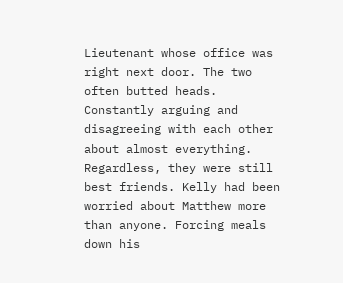Lieutenant whose office was right next door. The two often butted heads. Constantly arguing and disagreeing with each other about almost everything. Regardless, they were still best friends. Kelly had been worried about Matthew more than anyone. Forcing meals down his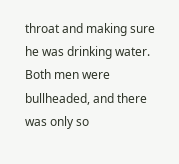throat and making sure he was drinking water. Both men were bullheaded, and there was only so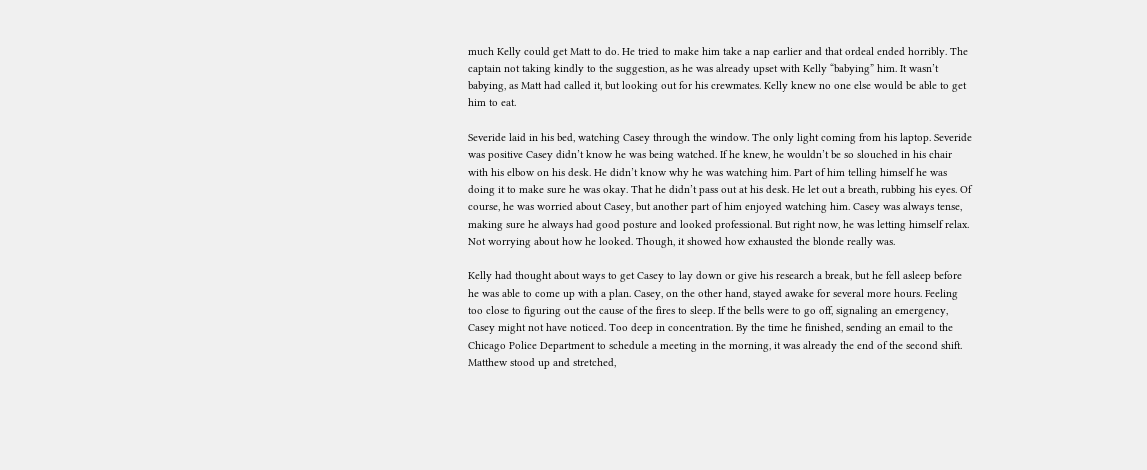much Kelly could get Matt to do. He tried to make him take a nap earlier and that ordeal ended horribly. The captain not taking kindly to the suggestion, as he was already upset with Kelly “babying” him. It wasn’t babying, as Matt had called it, but looking out for his crewmates. Kelly knew no one else would be able to get him to eat.

Severide laid in his bed, watching Casey through the window. The only light coming from his laptop. Severide was positive Casey didn’t know he was being watched. If he knew, he wouldn’t be so slouched in his chair with his elbow on his desk. He didn’t know why he was watching him. Part of him telling himself he was doing it to make sure he was okay. That he didn’t pass out at his desk. He let out a breath, rubbing his eyes. Of course, he was worried about Casey, but another part of him enjoyed watching him. Casey was always tense, making sure he always had good posture and looked professional. But right now, he was letting himself relax. Not worrying about how he looked. Though, it showed how exhausted the blonde really was.

Kelly had thought about ways to get Casey to lay down or give his research a break, but he fell asleep before he was able to come up with a plan. Casey, on the other hand, stayed awake for several more hours. Feeling too close to figuring out the cause of the fires to sleep. If the bells were to go off, signaling an emergency, Casey might not have noticed. Too deep in concentration. By the time he finished, sending an email to the Chicago Police Department to schedule a meeting in the morning, it was already the end of the second shift. Matthew stood up and stretched,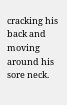cracking his back and moving around his sore neck.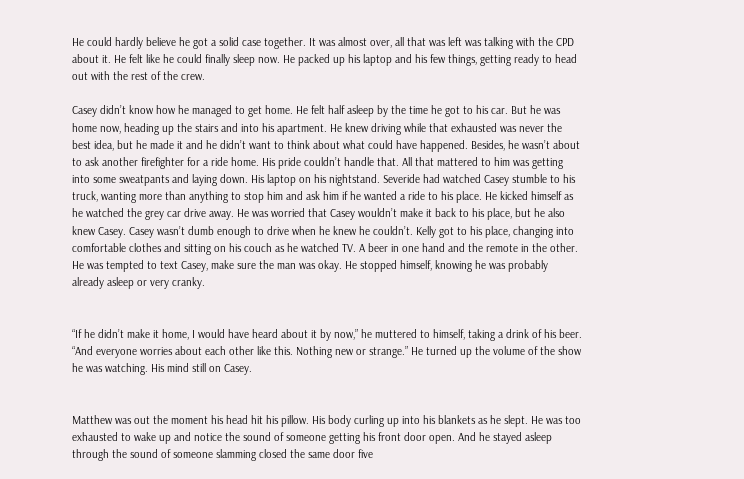He could hardly believe he got a solid case together. It was almost over, all that was left was talking with the CPD about it. He felt like he could finally sleep now. He packed up his laptop and his few things, getting ready to head out with the rest of the crew.

Casey didn’t know how he managed to get home. He felt half asleep by the time he got to his car. But he was home now, heading up the stairs and into his apartment. He knew driving while that exhausted was never the best idea, but he made it and he didn’t want to think about what could have happened. Besides, he wasn’t about to ask another firefighter for a ride home. His pride couldn’t handle that. All that mattered to him was getting into some sweatpants and laying down. His laptop on his nightstand. Severide had watched Casey stumble to his truck, wanting more than anything to stop him and ask him if he wanted a ride to his place. He kicked himself as he watched the grey car drive away. He was worried that Casey wouldn’t make it back to his place, but he also knew Casey. Casey wasn’t dumb enough to drive when he knew he couldn’t. Kelly got to his place, changing into comfortable clothes and sitting on his couch as he watched TV. A beer in one hand and the remote in the other. He was tempted to text Casey, make sure the man was okay. He stopped himself, knowing he was probably already asleep or very cranky.


“If he didn’t make it home, I would have heard about it by now,” he muttered to himself, taking a drink of his beer. “And everyone worries about each other like this. Nothing new or strange.” He turned up the volume of the show he was watching. His mind still on Casey.


Matthew was out the moment his head hit his pillow. His body curling up into his blankets as he slept. He was too exhausted to wake up and notice the sound of someone getting his front door open. And he stayed asleep through the sound of someone slamming closed the same door five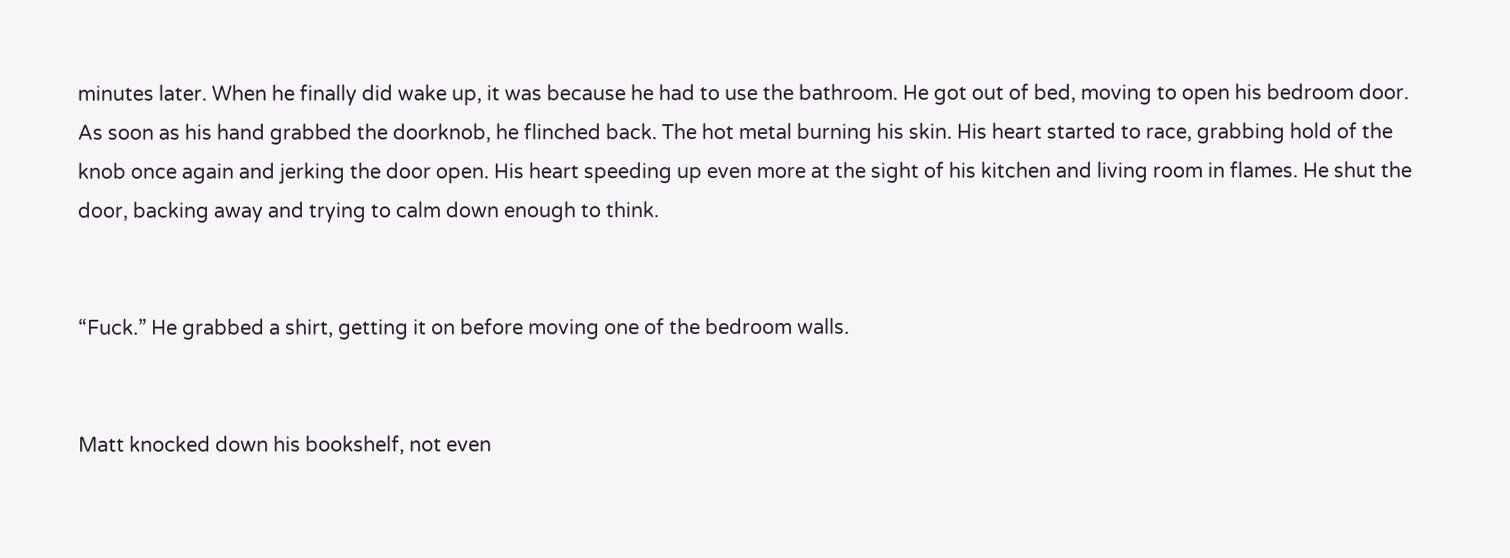minutes later. When he finally did wake up, it was because he had to use the bathroom. He got out of bed, moving to open his bedroom door. As soon as his hand grabbed the doorknob, he flinched back. The hot metal burning his skin. His heart started to race, grabbing hold of the knob once again and jerking the door open. His heart speeding up even more at the sight of his kitchen and living room in flames. He shut the door, backing away and trying to calm down enough to think.


“Fuck.” He grabbed a shirt, getting it on before moving one of the bedroom walls.


Matt knocked down his bookshelf, not even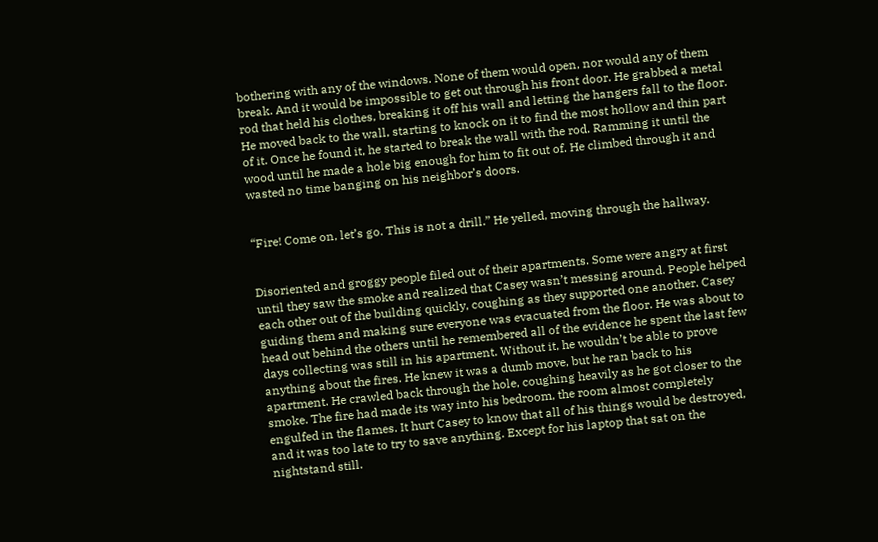bothering with any of the windows. None of them would open, nor would any of them break. And it would be impossible to get out through his front door. He grabbed a metal rod that held his clothes, breaking it off his wall and letting the hangers fall to the floor. He moved back to the wall, starting to knock on it to find the most hollow and thin part of it. Once he found it, he started to break the wall with the rod. Ramming it until the wood until he made a hole big enough for him to fit out of. He climbed through it and wasted no time banging on his neighbor’s doors.


“Fire! Come on, let’s go. This is not a drill.” He yelled, moving through the hallway.


Disoriented and groggy people filed out of their apartments. Some were angry at first until they saw the smoke and realized that Casey wasn’t messing around. People helped each other out of the building quickly, coughing as they supported one another. Casey guiding them and making sure everyone was evacuated from the floor. He was about to head out behind the others until he remembered all of the evidence he spent the last few days collecting was still in his apartment. Without it, he wouldn’t be able to prove anything about the fires. He knew it was a dumb move, but he ran back to his apartment. He crawled back through the hole, coughing heavily as he got closer to the smoke. The fire had made its way into his bedroom, the room almost completely engulfed in the flames. It hurt Casey to know that all of his things would be destroyed, and it was too late to try to save anything. Except for his laptop that sat on the nightstand still.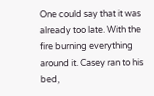One could say that it was already too late. With the fire burning everything around it. Casey ran to his bed,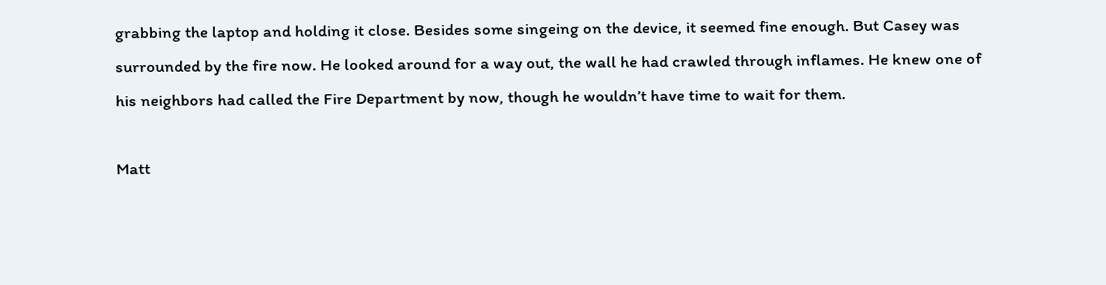grabbing the laptop and holding it close. Besides some singeing on the device, it seemed fine enough. But Casey was surrounded by the fire now. He looked around for a way out, the wall he had crawled through inflames. He knew one of his neighbors had called the Fire Department by now, though he wouldn’t have time to wait for them.

Matt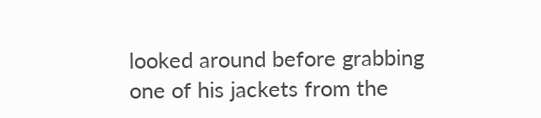looked around before grabbing one of his jackets from the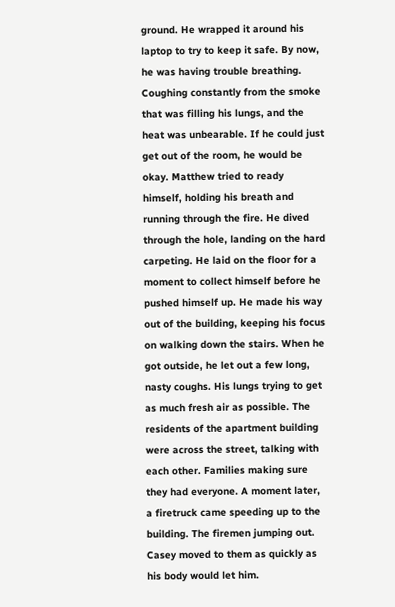ground. He wrapped it around his laptop to try to keep it safe. By now, he was having trouble breathing. Coughing constantly from the smoke that was filling his lungs, and the heat was unbearable. If he could just get out of the room, he would be okay. Matthew tried to ready himself, holding his breath and running through the fire. He dived through the hole, landing on the hard carpeting. He laid on the floor for a moment to collect himself before he pushed himself up. He made his way out of the building, keeping his focus on walking down the stairs. When he got outside, he let out a few long, nasty coughs. His lungs trying to get as much fresh air as possible. The residents of the apartment building were across the street, talking with each other. Families making sure they had everyone. A moment later, a firetruck came speeding up to the building. The firemen jumping out. Casey moved to them as quickly as his body would let him.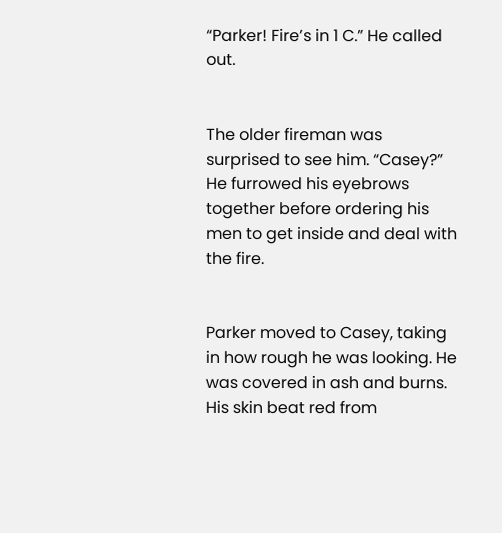“Parker! Fire’s in 1 C.” He called out.


The older fireman was surprised to see him. “Casey?” He furrowed his eyebrows together before ordering his men to get inside and deal with the fire.


Parker moved to Casey, taking in how rough he was looking. He was covered in ash and burns. His skin beat red from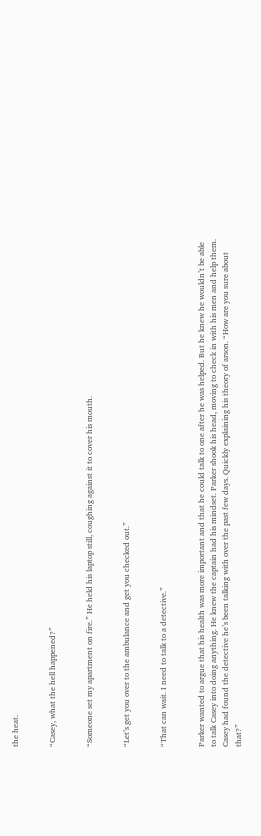the heat.


“Casey, what the hell happened?”


“Someone set my apartment on fire.” He held his laptop still, coughing against it to cover his mouth.


“Let’s get you over to the ambulance and get you checked out.”


“That can wait. I need to talk to a detective.”


Parker wanted to argue that his health was more important and that he could talk to one after he was helped. But he knew he wouldn’t be able to talk Casey into doing anything. He knew the captain had his mindset. Parker shook his head, moving to check in with his men and help them. Casey had found the detective he’s been talking with over the past few days. Quickly explaining his theory of arson. “How are you sure about that?”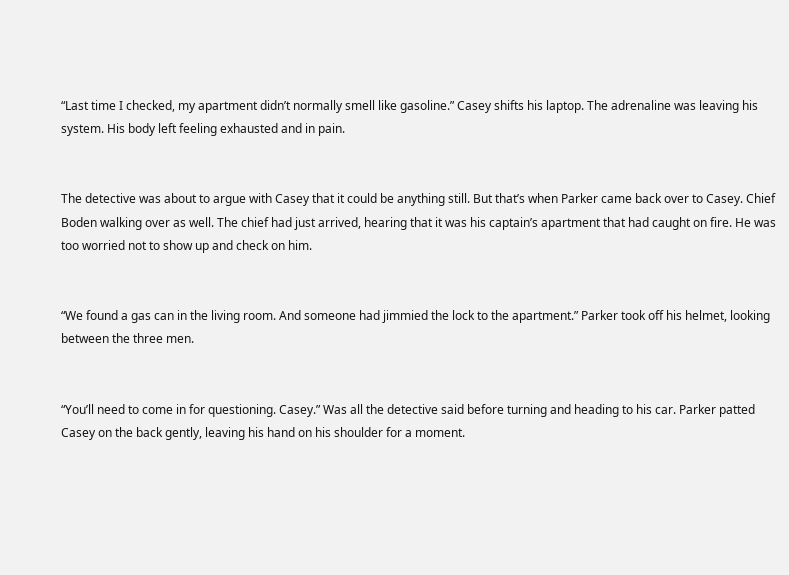“Last time I checked, my apartment didn’t normally smell like gasoline.” Casey shifts his laptop. The adrenaline was leaving his system. His body left feeling exhausted and in pain.


The detective was about to argue with Casey that it could be anything still. But that’s when Parker came back over to Casey. Chief Boden walking over as well. The chief had just arrived, hearing that it was his captain’s apartment that had caught on fire. He was too worried not to show up and check on him.


“We found a gas can in the living room. And someone had jimmied the lock to the apartment.” Parker took off his helmet, looking between the three men.


“You’ll need to come in for questioning. Casey.” Was all the detective said before turning and heading to his car. Parker patted Casey on the back gently, leaving his hand on his shoulder for a moment.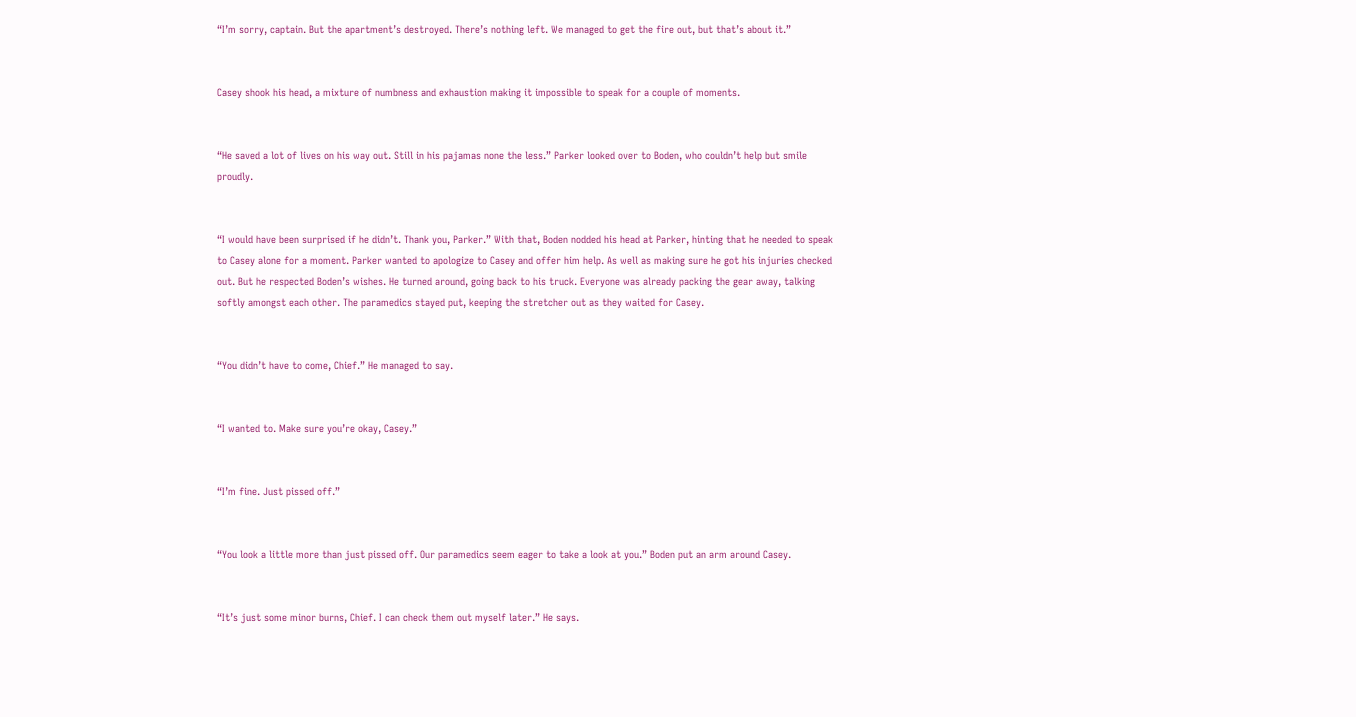“I’m sorry, captain. But the apartment’s destroyed. There’s nothing left. We managed to get the fire out, but that’s about it.”


Casey shook his head, a mixture of numbness and exhaustion making it impossible to speak for a couple of moments.


“He saved a lot of lives on his way out. Still in his pajamas none the less.” Parker looked over to Boden, who couldn’t help but smile proudly.


“I would have been surprised if he didn’t. Thank you, Parker.” With that, Boden nodded his head at Parker, hinting that he needed to speak to Casey alone for a moment. Parker wanted to apologize to Casey and offer him help. As well as making sure he got his injuries checked out. But he respected Boden’s wishes. He turned around, going back to his truck. Everyone was already packing the gear away, talking softly amongst each other. The paramedics stayed put, keeping the stretcher out as they waited for Casey.


“You didn’t have to come, Chief.” He managed to say.


“I wanted to. Make sure you’re okay, Casey.”


“I’m fine. Just pissed off.”


“You look a little more than just pissed off. Our paramedics seem eager to take a look at you.” Boden put an arm around Casey.


“It’s just some minor burns, Chief. I can check them out myself later.” He says.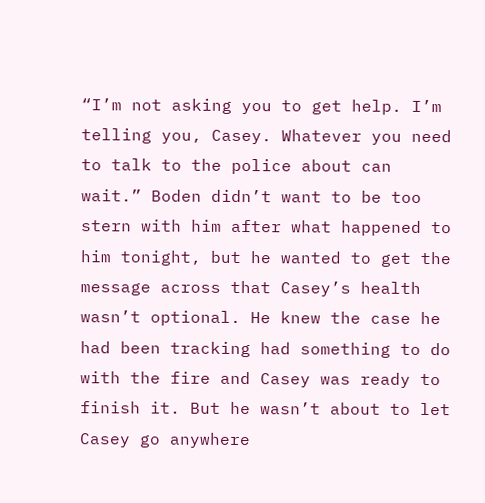“I’m not asking you to get help. I’m telling you, Casey. Whatever you need to talk to the police about can wait.” Boden didn’t want to be too stern with him after what happened to him tonight, but he wanted to get the message across that Casey’s health wasn’t optional. He knew the case he had been tracking had something to do with the fire and Casey was ready to finish it. But he wasn’t about to let Casey go anywhere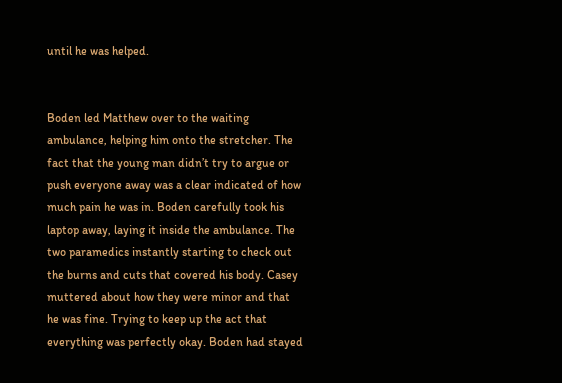until he was helped.


Boden led Matthew over to the waiting ambulance, helping him onto the stretcher. The fact that the young man didn’t try to argue or push everyone away was a clear indicated of how much pain he was in. Boden carefully took his laptop away, laying it inside the ambulance. The two paramedics instantly starting to check out the burns and cuts that covered his body. Casey muttered about how they were minor and that he was fine. Trying to keep up the act that everything was perfectly okay. Boden had stayed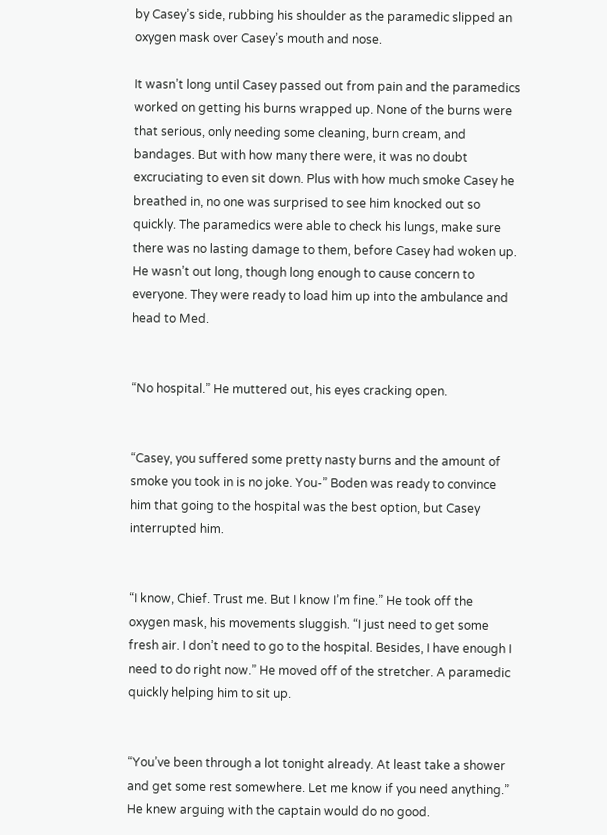by Casey’s side, rubbing his shoulder as the paramedic slipped an oxygen mask over Casey’s mouth and nose.

It wasn’t long until Casey passed out from pain and the paramedics worked on getting his burns wrapped up. None of the burns were that serious, only needing some cleaning, burn cream, and bandages. But with how many there were, it was no doubt excruciating to even sit down. Plus with how much smoke Casey he breathed in, no one was surprised to see him knocked out so quickly. The paramedics were able to check his lungs, make sure there was no lasting damage to them, before Casey had woken up. He wasn’t out long, though long enough to cause concern to everyone. They were ready to load him up into the ambulance and head to Med.


“No hospital.” He muttered out, his eyes cracking open.


“Casey, you suffered some pretty nasty burns and the amount of smoke you took in is no joke. You-” Boden was ready to convince him that going to the hospital was the best option, but Casey interrupted him.


“I know, Chief. Trust me. But I know I’m fine.” He took off the oxygen mask, his movements sluggish. “I just need to get some fresh air. I don’t need to go to the hospital. Besides, I have enough I need to do right now.” He moved off of the stretcher. A paramedic quickly helping him to sit up.


“You’ve been through a lot tonight already. At least take a shower and get some rest somewhere. Let me know if you need anything.” He knew arguing with the captain would do no good.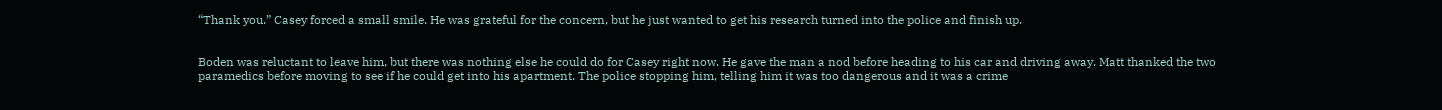“Thank you.” Casey forced a small smile. He was grateful for the concern, but he just wanted to get his research turned into the police and finish up.


Boden was reluctant to leave him, but there was nothing else he could do for Casey right now. He gave the man a nod before heading to his car and driving away. Matt thanked the two paramedics before moving to see if he could get into his apartment. The police stopping him, telling him it was too dangerous and it was a crime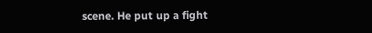scene. He put up a fight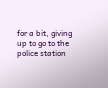for a bit, giving up to go to the police station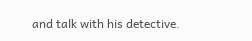and talk with his detective.